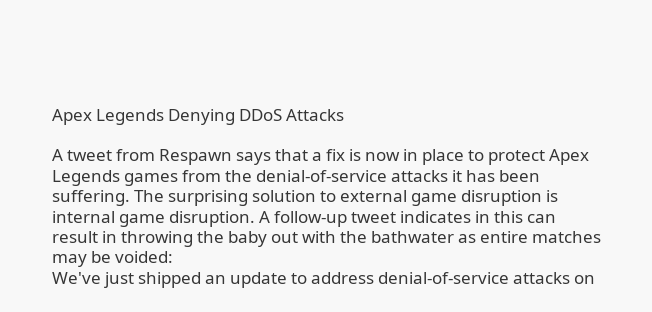Apex Legends Denying DDoS Attacks

A tweet from Respawn says that a fix is now in place to protect Apex Legends games from the denial-of-service attacks it has been suffering. The surprising solution to external game disruption is internal game disruption. A follow-up tweet indicates in this can result in throwing the baby out with the bathwater as entire matches may be voided:
We've just shipped an update to address denial-of-service attacks on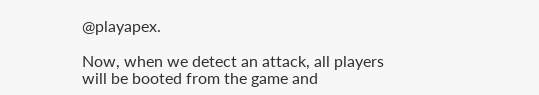@playapex.

Now, when we detect an attack, all players will be booted from the game and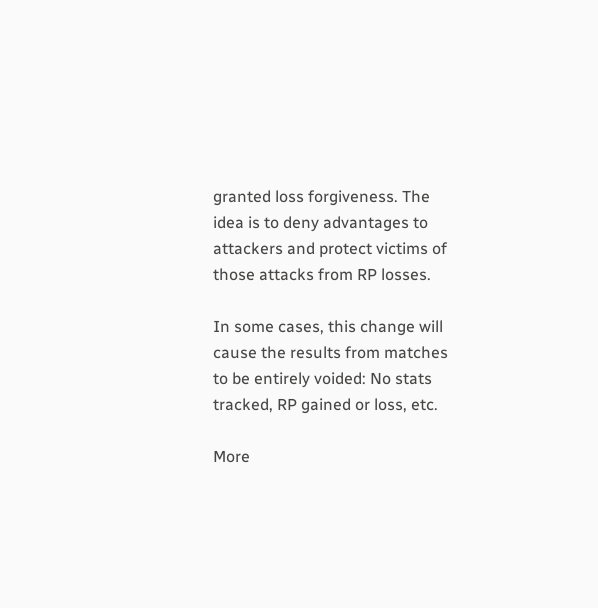granted loss forgiveness. The idea is to deny advantages to attackers and protect victims of those attacks from RP losses.

In some cases, this change will cause the results from matches to be entirely voided: No stats tracked, RP gained or loss, etc.

More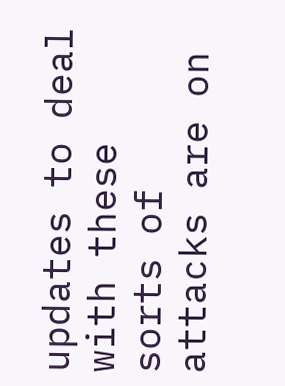updates to deal with these sorts of attacks are on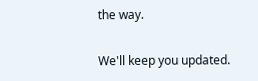the way.

We'll keep you updated.